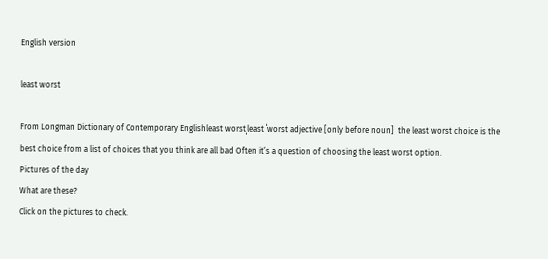English version

least worst

From Longman Dictionary of Contemporary Englishleast worstˌleast ˈworst adjective [only before noun]  the least worst choice is the best choice from a list of choices that you think are all bad Often it’s a question of choosing the least worst option.
Pictures of the day
What are these?
Click on the pictures to check.